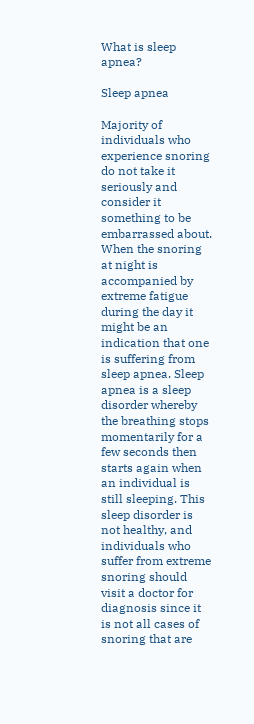What is sleep apnea?

Sleep apnea

Majority of individuals who experience snoring do not take it seriously and consider it something to be embarrassed about. When the snoring at night is accompanied by extreme fatigue during the day it might be an indication that one is suffering from sleep apnea. Sleep apnea is a sleep disorder whereby the breathing stops momentarily for a few seconds then starts again when an individual is still sleeping. This sleep disorder is not healthy, and individuals who suffer from extreme snoring should visit a doctor for diagnosis since it is not all cases of snoring that are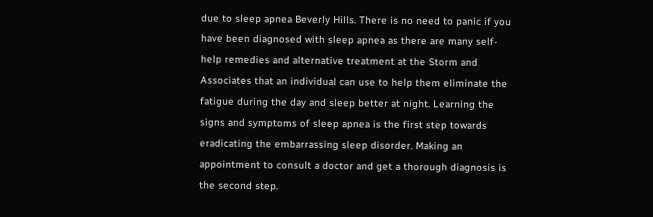due to sleep apnea Beverly Hills. There is no need to panic if you have been diagnosed with sleep apnea as there are many self-help remedies and alternative treatment at the Storm and Associates that an individual can use to help them eliminate the fatigue during the day and sleep better at night. Learning the signs and symptoms of sleep apnea is the first step towards eradicating the embarrassing sleep disorder. Making an appointment to consult a doctor and get a thorough diagnosis is the second step.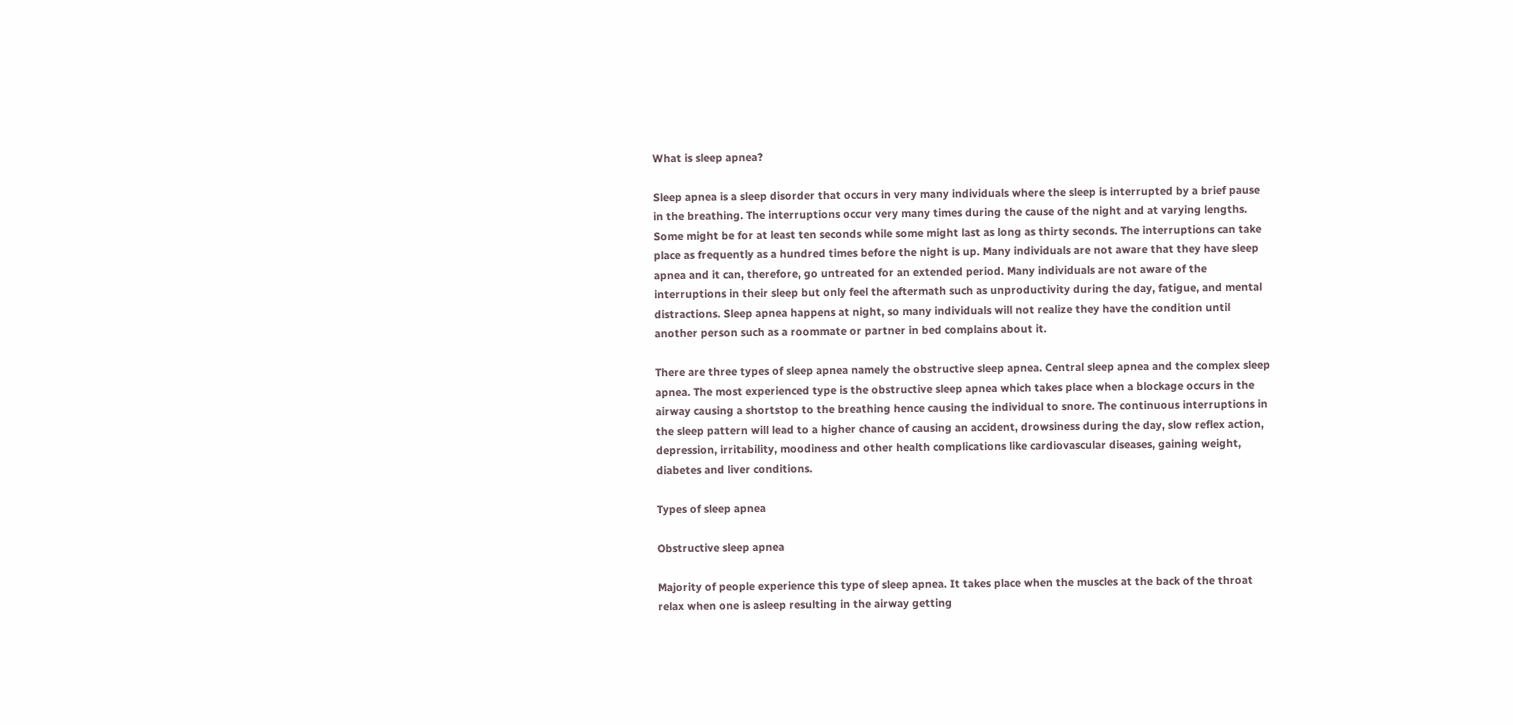What is sleep apnea?

Sleep apnea is a sleep disorder that occurs in very many individuals where the sleep is interrupted by a brief pause in the breathing. The interruptions occur very many times during the cause of the night and at varying lengths. Some might be for at least ten seconds while some might last as long as thirty seconds. The interruptions can take place as frequently as a hundred times before the night is up. Many individuals are not aware that they have sleep apnea and it can, therefore, go untreated for an extended period. Many individuals are not aware of the interruptions in their sleep but only feel the aftermath such as unproductivity during the day, fatigue, and mental distractions. Sleep apnea happens at night, so many individuals will not realize they have the condition until another person such as a roommate or partner in bed complains about it.

There are three types of sleep apnea namely the obstructive sleep apnea. Central sleep apnea and the complex sleep apnea. The most experienced type is the obstructive sleep apnea which takes place when a blockage occurs in the airway causing a shortstop to the breathing hence causing the individual to snore. The continuous interruptions in the sleep pattern will lead to a higher chance of causing an accident, drowsiness during the day, slow reflex action, depression, irritability, moodiness and other health complications like cardiovascular diseases, gaining weight, diabetes and liver conditions.

Types of sleep apnea

Obstructive sleep apnea

Majority of people experience this type of sleep apnea. It takes place when the muscles at the back of the throat relax when one is asleep resulting in the airway getting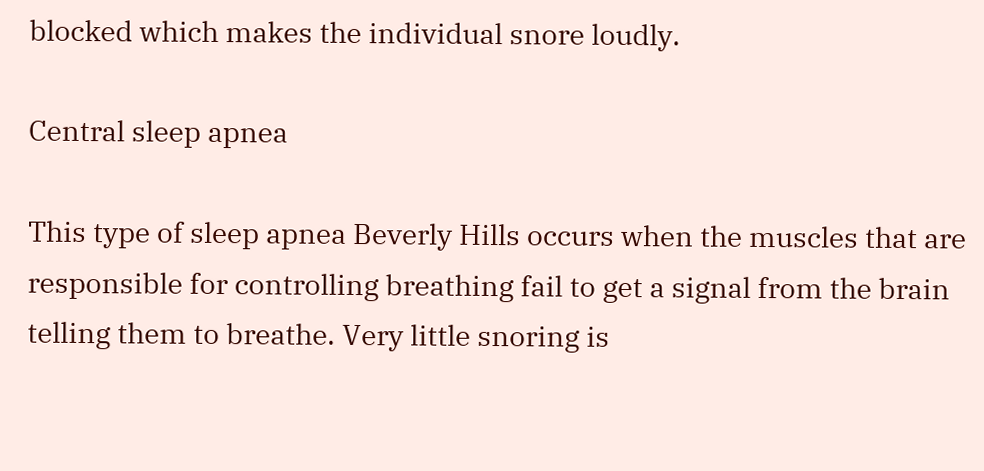blocked which makes the individual snore loudly.

Central sleep apnea

This type of sleep apnea Beverly Hills occurs when the muscles that are responsible for controlling breathing fail to get a signal from the brain telling them to breathe. Very little snoring is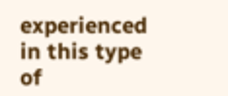experienced in this type of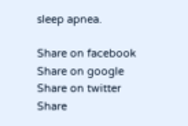sleep apnea.

Share on facebook
Share on google
Share on twitter
Share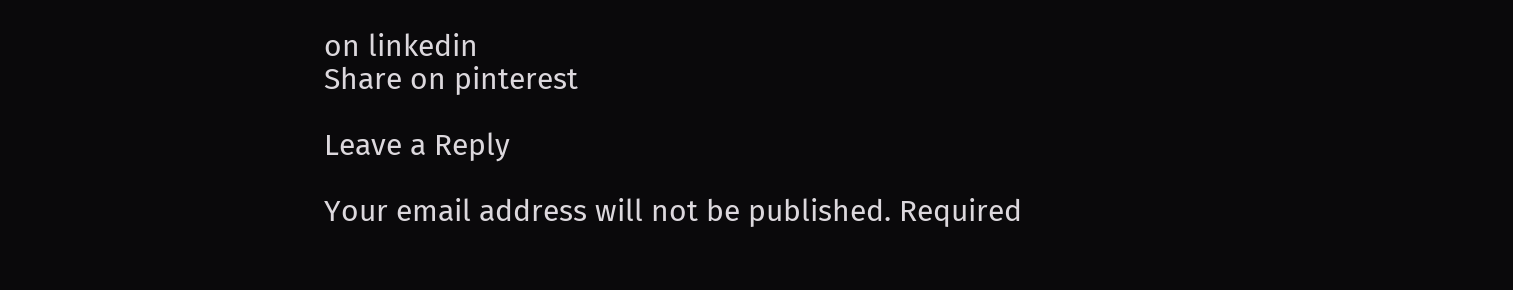on linkedin
Share on pinterest

Leave a Reply

Your email address will not be published. Required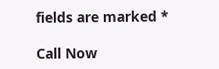fields are marked *

Call Now